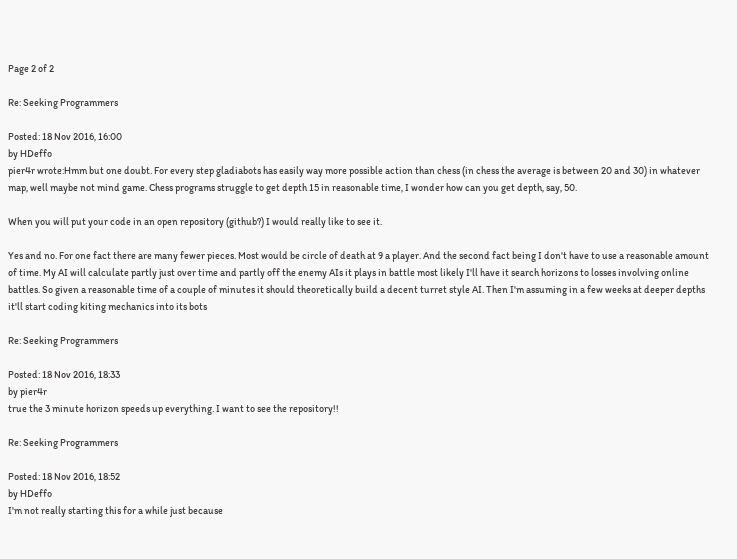Page 2 of 2

Re: Seeking Programmers

Posted: 18 Nov 2016, 16:00
by HDeffo
pier4r wrote:Hmm but one doubt. For every step gladiabots has easily way more possible action than chess (in chess the average is between 20 and 30) in whatever map, well maybe not mind game. Chess programs struggle to get depth 15 in reasonable time, I wonder how can you get depth, say, 50.

When you will put your code in an open repository (github?) I would really like to see it.

Yes and no. For one fact there are many fewer pieces. Most would be circle of death at 9 a player. And the second fact being I don't have to use a reasonable amount of time. My AI will calculate partly just over time and partly off the enemy AIs it plays in battle most likely I'll have it search horizons to losses involving online battles. So given a reasonable time of a couple of minutes it should theoretically build a decent turret style AI. Then I'm assuming in a few weeks at deeper depths it'll start coding kiting mechanics into its bots

Re: Seeking Programmers

Posted: 18 Nov 2016, 18:33
by pier4r
true the 3 minute horizon speeds up everything. I want to see the repository!!

Re: Seeking Programmers

Posted: 18 Nov 2016, 18:52
by HDeffo
I'm not really starting this for a while just because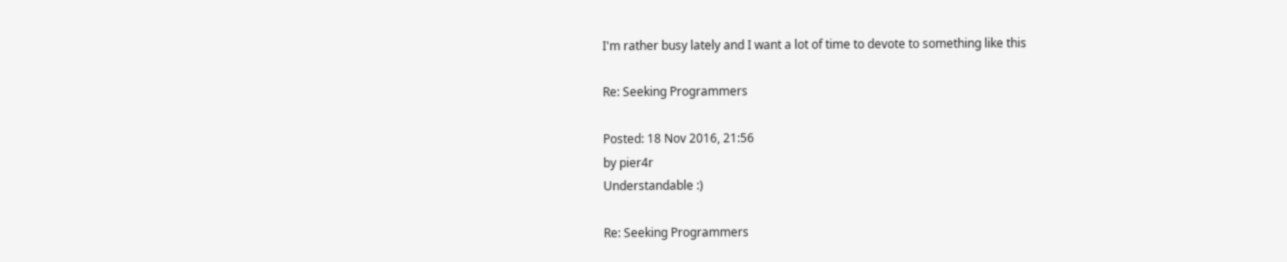I'm rather busy lately and I want a lot of time to devote to something like this

Re: Seeking Programmers

Posted: 18 Nov 2016, 21:56
by pier4r
Understandable :)

Re: Seeking Programmers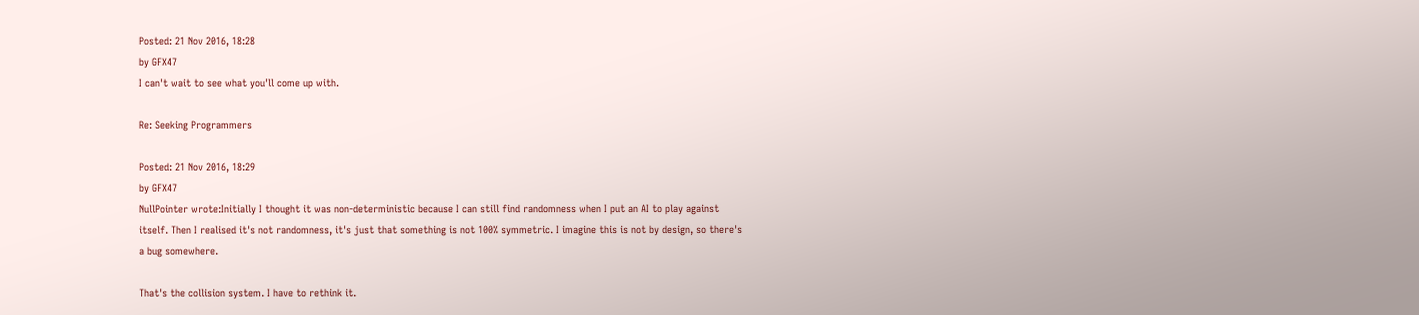Posted: 21 Nov 2016, 18:28
by GFX47
I can't wait to see what you'll come up with.

Re: Seeking Programmers

Posted: 21 Nov 2016, 18:29
by GFX47
NullPointer wrote:Initially I thought it was non-deterministic because I can still find randomness when I put an AI to play against itself. Then I realised it's not randomness, it's just that something is not 100% symmetric. I imagine this is not by design, so there's a bug somewhere.

That's the collision system. I have to rethink it.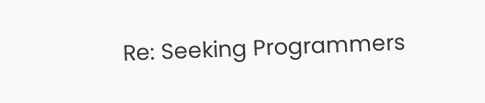Re: Seeking Programmers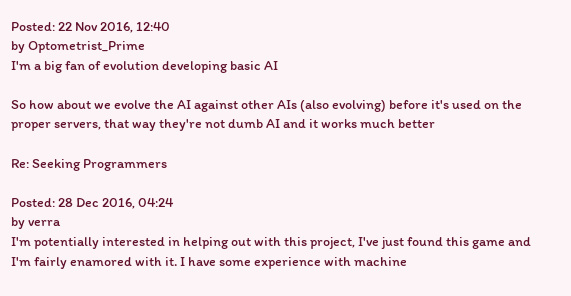Posted: 22 Nov 2016, 12:40
by Optometrist_Prime
I'm a big fan of evolution developing basic AI

So how about we evolve the AI against other AIs (also evolving) before it's used on the proper servers, that way they're not dumb AI and it works much better

Re: Seeking Programmers

Posted: 28 Dec 2016, 04:24
by verra
I'm potentially interested in helping out with this project, I've just found this game and I'm fairly enamored with it. I have some experience with machine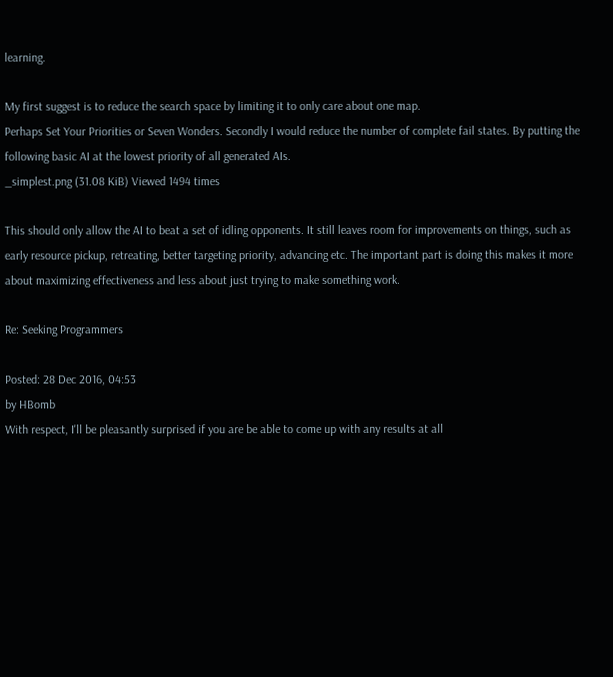learning.

My first suggest is to reduce the search space by limiting it to only care about one map.
Perhaps Set Your Priorities or Seven Wonders. Secondly I would reduce the number of complete fail states. By putting the following basic AI at the lowest priority of all generated AIs.
_simplest.png (31.08 KiB) Viewed 1494 times

This should only allow the AI to beat a set of idling opponents. It still leaves room for improvements on things, such as early resource pickup, retreating, better targeting priority, advancing etc. The important part is doing this makes it more about maximizing effectiveness and less about just trying to make something work.

Re: Seeking Programmers

Posted: 28 Dec 2016, 04:53
by HBomb
With respect, I'll be pleasantly surprised if you are be able to come up with any results at all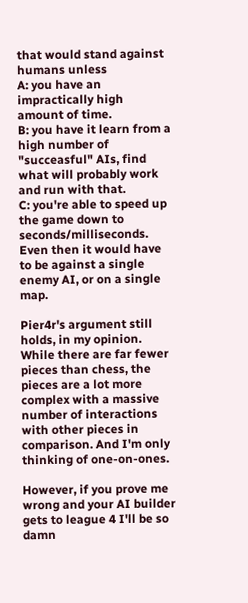that would stand against humans unless
A: you have an impractically high amount of time.
B: you have it learn from a high number of "succeasful" AIs, find what will probably work and run with that.
C: you're able to speed up the game down to seconds/milliseconds. Even then it would have to be against a single enemy AI, or on a single map.

Pier4r's argument still holds, in my opinion. While there are far fewer pieces than chess, the pieces are a lot more complex with a massive number of interactions with other pieces in comparison. And I'm only thinking of one-on-ones.

However, if you prove me wrong and your AI builder gets to league 4 I'll be so damn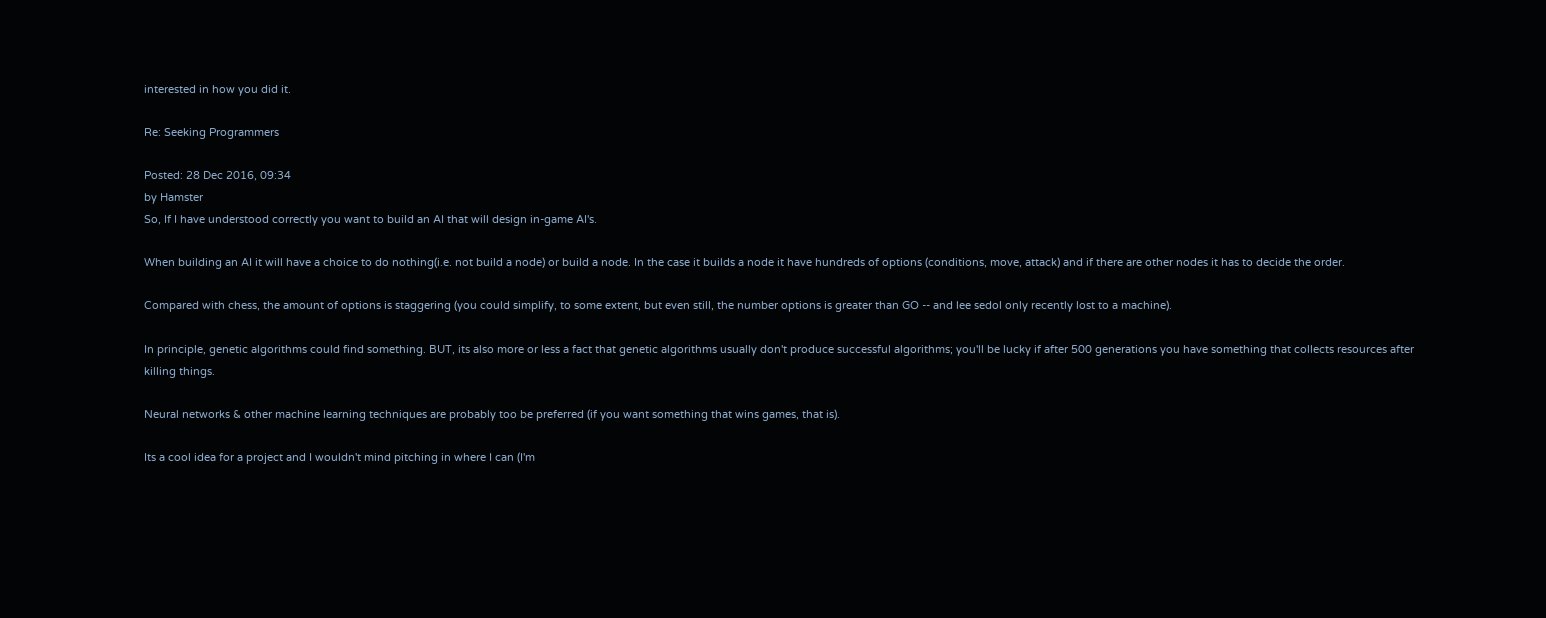interested in how you did it.

Re: Seeking Programmers

Posted: 28 Dec 2016, 09:34
by Hamster
So, If I have understood correctly you want to build an AI that will design in-game AI's.

When building an AI it will have a choice to do nothing(i.e. not build a node) or build a node. In the case it builds a node it have hundreds of options (conditions, move, attack) and if there are other nodes it has to decide the order.

Compared with chess, the amount of options is staggering (you could simplify, to some extent, but even still, the number options is greater than GO -- and lee sedol only recently lost to a machine).

In principle, genetic algorithms could find something. BUT, its also more or less a fact that genetic algorithms usually don't produce successful algorithms; you'll be lucky if after 500 generations you have something that collects resources after killing things.

Neural networks & other machine learning techniques are probably too be preferred (if you want something that wins games, that is).

Its a cool idea for a project and I wouldn't mind pitching in where I can (I'm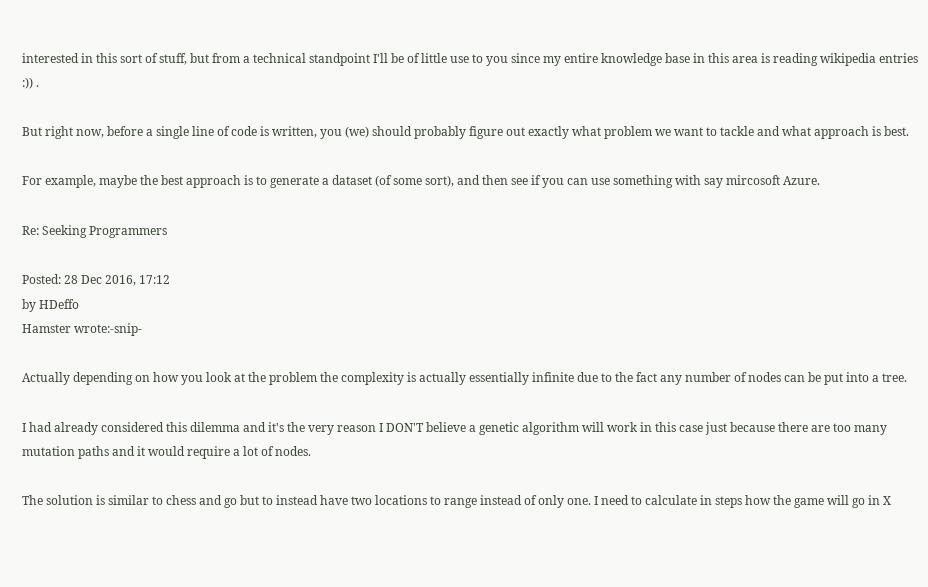interested in this sort of stuff, but from a technical standpoint I'll be of little use to you since my entire knowledge base in this area is reading wikipedia entries :)) .

But right now, before a single line of code is written, you (we) should probably figure out exactly what problem we want to tackle and what approach is best.

For example, maybe the best approach is to generate a dataset (of some sort), and then see if you can use something with say mircosoft Azure.

Re: Seeking Programmers

Posted: 28 Dec 2016, 17:12
by HDeffo
Hamster wrote:-snip-

Actually depending on how you look at the problem the complexity is actually essentially infinite due to the fact any number of nodes can be put into a tree.

I had already considered this dilemma and it's the very reason I DON'T believe a genetic algorithm will work in this case just because there are too many mutation paths and it would require a lot of nodes.

The solution is similar to chess and go but to instead have two locations to range instead of only one. I need to calculate in steps how the game will go in X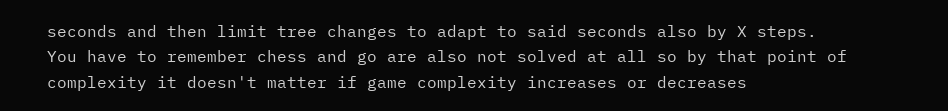seconds and then limit tree changes to adapt to said seconds also by X steps. You have to remember chess and go are also not solved at all so by that point of complexity it doesn't matter if game complexity increases or decreases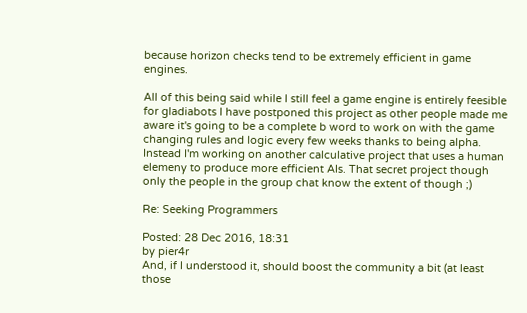because horizon checks tend to be extremely efficient in game engines.

All of this being said while I still feel a game engine is entirely feesible for gladiabots I have postponed this project as other people made me aware it's going to be a complete b word to work on with the game changing rules and logic every few weeks thanks to being alpha. Instead I'm working on another calculative project that uses a human elemeny to produce more efficient AIs. That secret project though only the people in the group chat know the extent of though ;)

Re: Seeking Programmers

Posted: 28 Dec 2016, 18:31
by pier4r
And, if I understood it, should boost the community a bit (at least those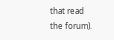that read the forum).